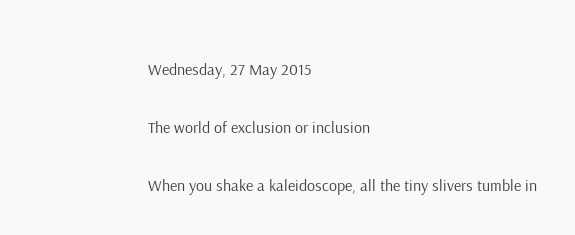Wednesday, 27 May 2015

The world of exclusion or inclusion

When you shake a kaleidoscope, all the tiny slivers tumble in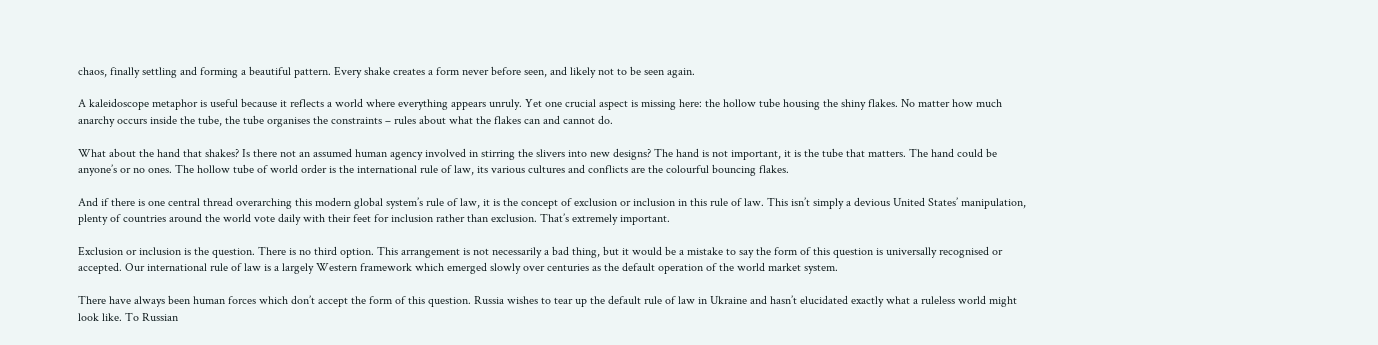chaos, finally settling and forming a beautiful pattern. Every shake creates a form never before seen, and likely not to be seen again.

A kaleidoscope metaphor is useful because it reflects a world where everything appears unruly. Yet one crucial aspect is missing here: the hollow tube housing the shiny flakes. No matter how much anarchy occurs inside the tube, the tube organises the constraints – rules about what the flakes can and cannot do.

What about the hand that shakes? Is there not an assumed human agency involved in stirring the slivers into new designs? The hand is not important, it is the tube that matters. The hand could be anyone’s or no ones. The hollow tube of world order is the international rule of law, its various cultures and conflicts are the colourful bouncing flakes.

And if there is one central thread overarching this modern global system’s rule of law, it is the concept of exclusion or inclusion in this rule of law. This isn’t simply a devious United States’ manipulation, plenty of countries around the world vote daily with their feet for inclusion rather than exclusion. That’s extremely important.

Exclusion or inclusion is the question. There is no third option. This arrangement is not necessarily a bad thing, but it would be a mistake to say the form of this question is universally recognised or accepted. Our international rule of law is a largely Western framework which emerged slowly over centuries as the default operation of the world market system.

There have always been human forces which don’t accept the form of this question. Russia wishes to tear up the default rule of law in Ukraine and hasn’t elucidated exactly what a ruleless world might look like. To Russian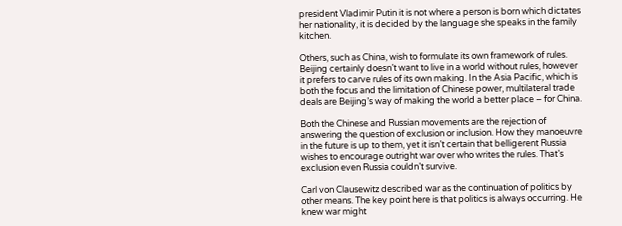president Vladimir Putin it is not where a person is born which dictates her nationality, it is decided by the language she speaks in the family kitchen.

Others, such as China, wish to formulate its own framework of rules. Beijing certainly doesn’t want to live in a world without rules, however it prefers to carve rules of its own making. In the Asia Pacific, which is both the focus and the limitation of Chinese power, multilateral trade deals are Beijing’s way of making the world a better place – for China.

Both the Chinese and Russian movements are the rejection of answering the question of exclusion or inclusion. How they manoeuvre in the future is up to them, yet it isn’t certain that belligerent Russia wishes to encourage outright war over who writes the rules. That’s exclusion even Russia couldn’t survive.

Carl von Clausewitz described war as the continuation of politics by other means. The key point here is that politics is always occurring. He knew war might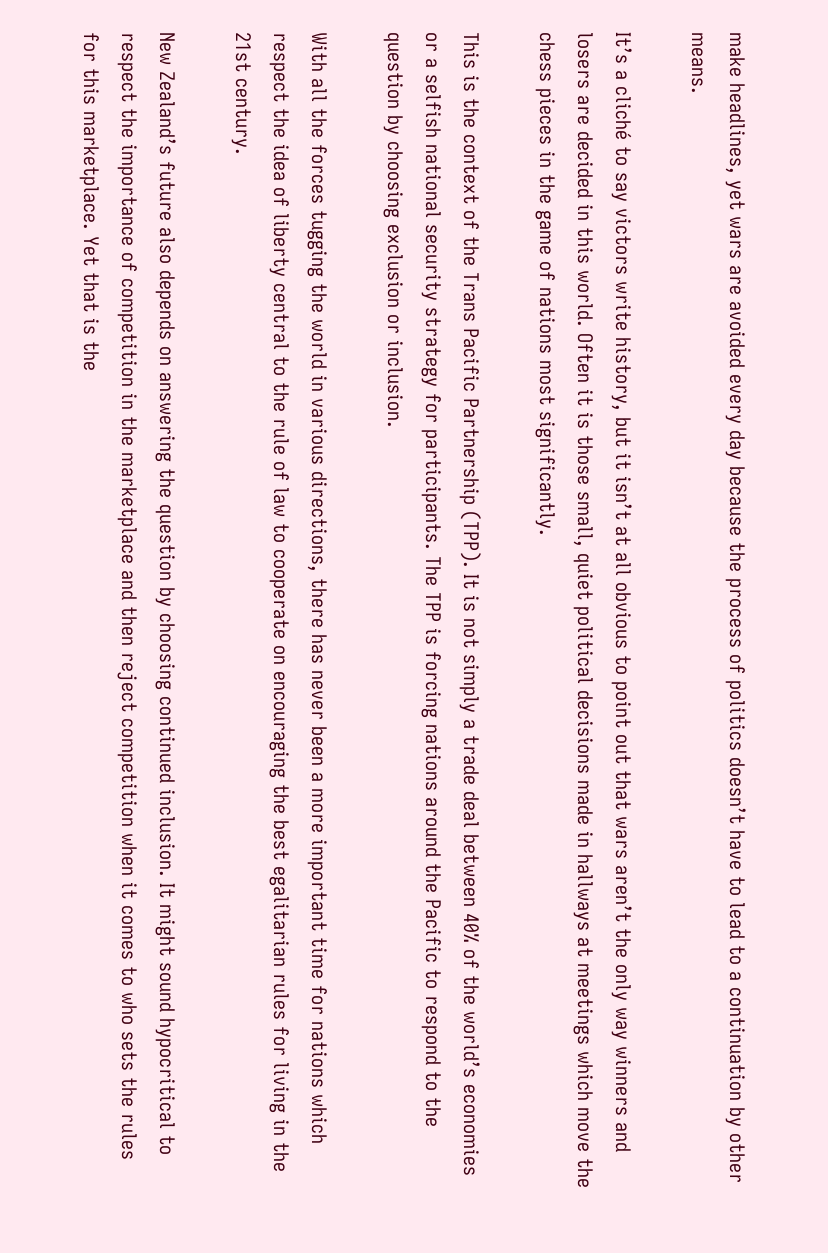make headlines, yet wars are avoided every day because the process of politics doesn’t have to lead to a continuation by other means.

It’s a cliché to say victors write history, but it isn’t at all obvious to point out that wars aren’t the only way winners and losers are decided in this world. Often it is those small, quiet political decisions made in hallways at meetings which move the chess pieces in the game of nations most significantly.

This is the context of the Trans Pacific Partnership (TPP). It is not simply a trade deal between 40% of the world’s economies or a selfish national security strategy for participants. The TPP is forcing nations around the Pacific to respond to the question by choosing exclusion or inclusion.

With all the forces tugging the world in various directions, there has never been a more important time for nations which respect the idea of liberty central to the rule of law to cooperate on encouraging the best egalitarian rules for living in the 21st century.

New Zealand’s future also depends on answering the question by choosing continued inclusion. It might sound hypocritical to respect the importance of competition in the marketplace and then reject competition when it comes to who sets the rules for this marketplace. Yet that is the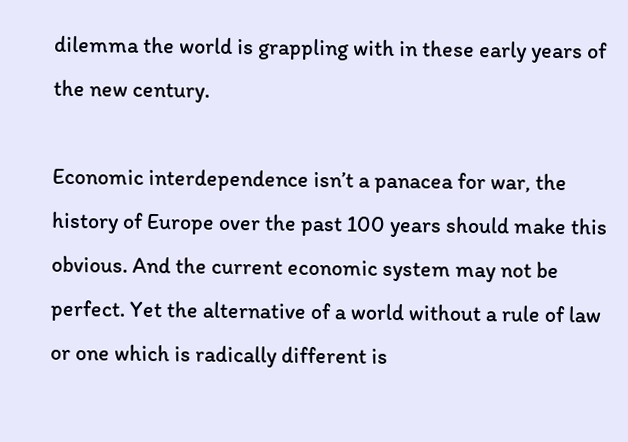dilemma the world is grappling with in these early years of the new century.

Economic interdependence isn’t a panacea for war, the history of Europe over the past 100 years should make this obvious. And the current economic system may not be perfect. Yet the alternative of a world without a rule of law or one which is radically different is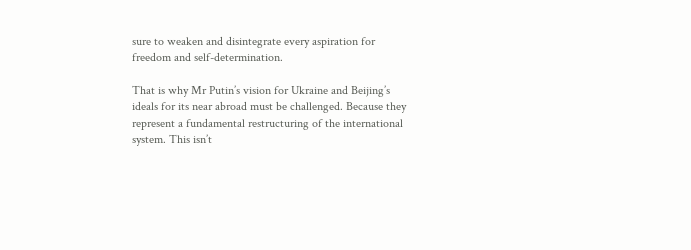sure to weaken and disintegrate every aspiration for freedom and self-determination.

That is why Mr Putin’s vision for Ukraine and Beijing’s ideals for its near abroad must be challenged. Because they represent a fundamental restructuring of the international system. This isn’t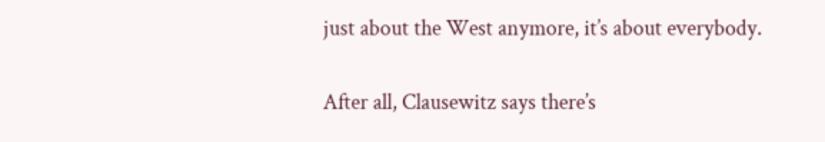just about the West anymore, it’s about everybody.

After all, Clausewitz says there’s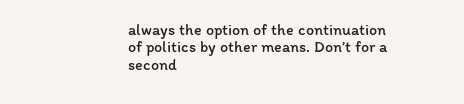always the option of the continuation of politics by other means. Don’t for a second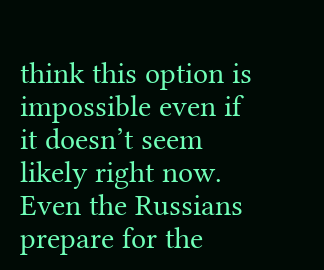think this option is impossible even if it doesn’t seem likely right now. Even the Russians prepare for the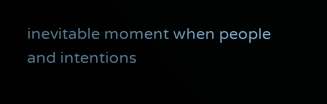inevitable moment when people and intentions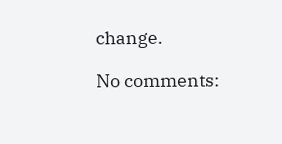change.

No comments: